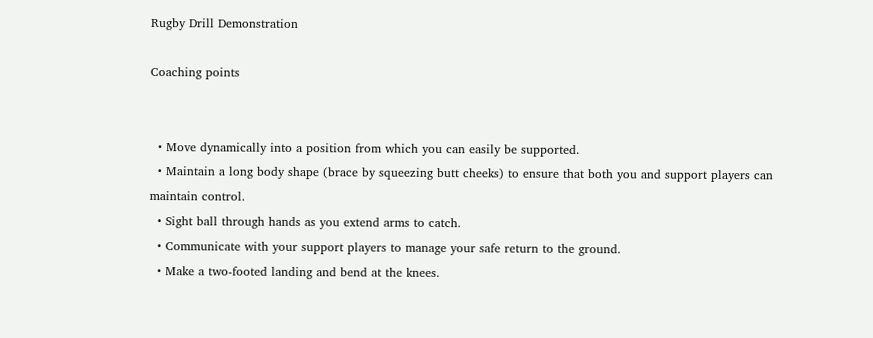Rugby Drill Demonstration

Coaching points


  • Move dynamically into a position from which you can easily be supported.
  • Maintain a long body shape (brace by squeezing butt cheeks) to ensure that both you and support players can maintain control.
  • Sight ball through hands as you extend arms to catch.
  • Communicate with your support players to manage your safe return to the ground.
  • Make a two-footed landing and bend at the knees.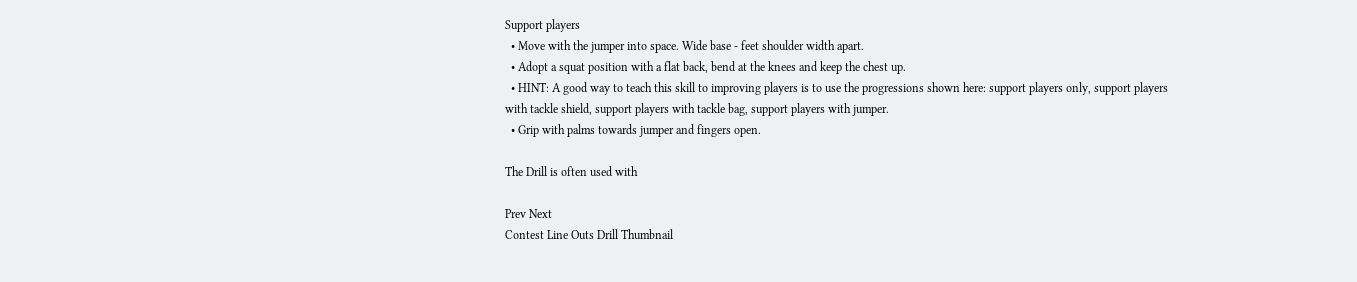Support players
  • Move with the jumper into space. Wide base - feet shoulder width apart.
  • Adopt a squat position with a flat back, bend at the knees and keep the chest up.
  • HINT: A good way to teach this skill to improving players is to use the progressions shown here: support players only, support players with tackle shield, support players with tackle bag, support players with jumper.
  • Grip with palms towards jumper and fingers open.

The Drill is often used with

Prev Next
Contest Line Outs Drill Thumbnail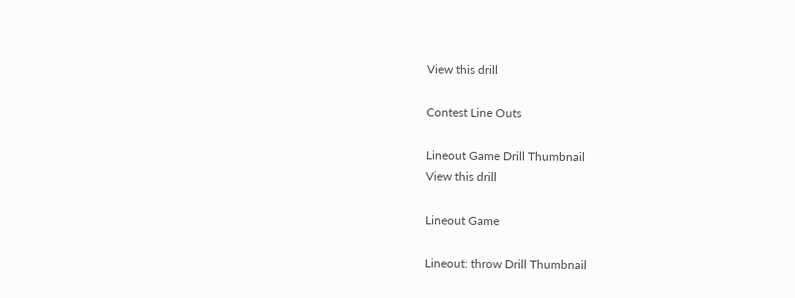View this drill

Contest Line Outs

Lineout Game Drill Thumbnail
View this drill

Lineout Game

Lineout: throw Drill Thumbnail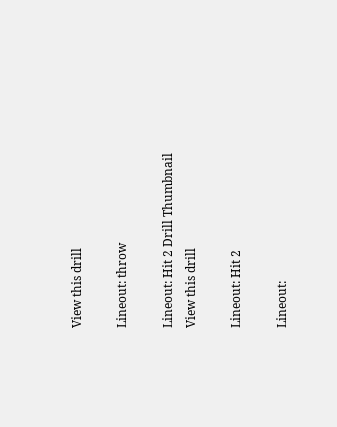View this drill

Lineout: throw

Lineout: Hit 2 Drill Thumbnail
View this drill

Lineout: Hit 2

Lineout: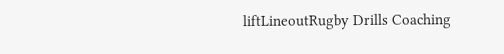liftLineoutRugby Drills Coaching